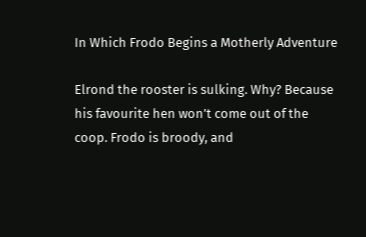In Which Frodo Begins a Motherly Adventure

Elrond the rooster is sulking. Why? Because his favourite hen won’t come out of the coop. Frodo is broody, and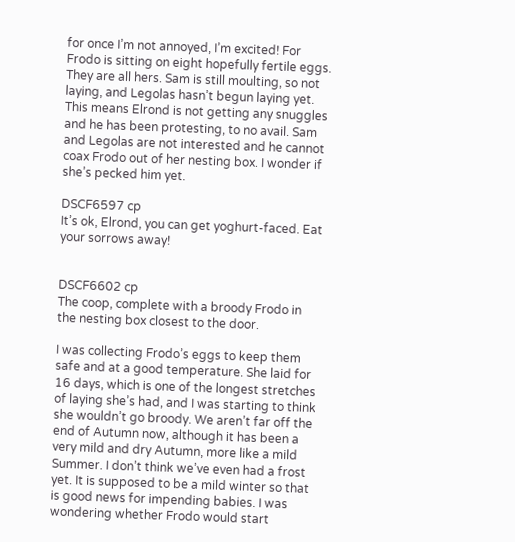for once I’m not annoyed, I’m excited! For Frodo is sitting on eight hopefully fertile eggs. They are all hers. Sam is still moulting, so not laying, and Legolas hasn’t begun laying yet. This means Elrond is not getting any snuggles and he has been protesting, to no avail. Sam and Legolas are not interested and he cannot coax Frodo out of her nesting box. I wonder if she’s pecked him yet.

DSCF6597 cp
It’s ok, Elrond, you can get yoghurt-faced. Eat your sorrows away!


DSCF6602 cp
The coop, complete with a broody Frodo in the nesting box closest to the door.

I was collecting Frodo’s eggs to keep them safe and at a good temperature. She laid for 16 days, which is one of the longest stretches of laying she’s had, and I was starting to think she wouldn’t go broody. We aren’t far off the end of Autumn now, although it has been a very mild and dry Autumn, more like a mild Summer. I don’t think we’ve even had a frost yet. It is supposed to be a mild winter so that is good news for impending babies. I was wondering whether Frodo would start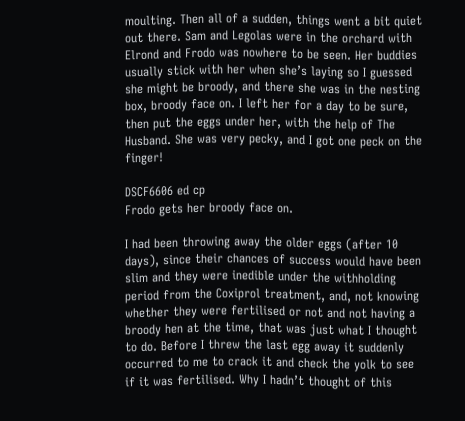moulting. Then all of a sudden, things went a bit quiet out there. Sam and Legolas were in the orchard with Elrond and Frodo was nowhere to be seen. Her buddies usually stick with her when she’s laying so I guessed she might be broody, and there she was in the nesting box, broody face on. I left her for a day to be sure, then put the eggs under her, with the help of The Husband. She was very pecky, and I got one peck on the finger!

DSCF6606 ed cp
Frodo gets her broody face on.

I had been throwing away the older eggs (after 10 days), since their chances of success would have been slim and they were inedible under the withholding period from the Coxiprol treatment, and, not knowing whether they were fertilised or not and not having a broody hen at the time, that was just what I thought to do. Before I threw the last egg away it suddenly occurred to me to crack it and check the yolk to see if it was fertilised. Why I hadn’t thought of this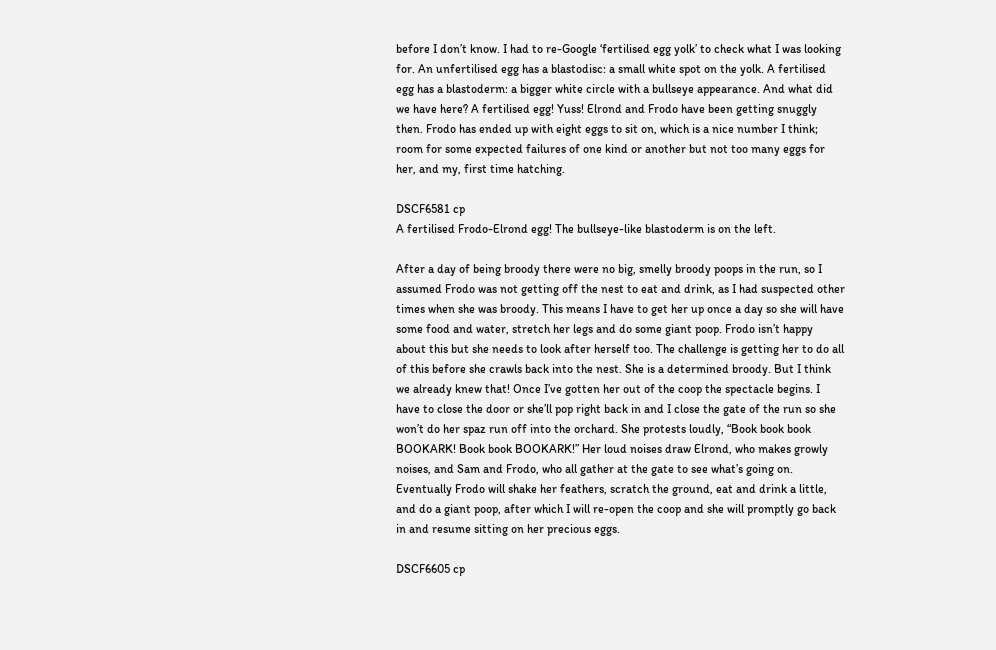before I don’t know. I had to re-Google ‘fertilised egg yolk’ to check what I was looking for. An unfertilised egg has a blastodisc: a small white spot on the yolk. A fertilised egg has a blastoderm: a bigger white circle with a bullseye appearance. And what did we have here? A fertilised egg! Yuss! Elrond and Frodo have been getting snuggly then. Frodo has ended up with eight eggs to sit on, which is a nice number I think; room for some expected failures of one kind or another but not too many eggs for her, and my, first time hatching.

DSCF6581 cp
A fertilised Frodo-Elrond egg! The bullseye-like blastoderm is on the left.

After a day of being broody there were no big, smelly broody poops in the run, so I assumed Frodo was not getting off the nest to eat and drink, as I had suspected other times when she was broody. This means I have to get her up once a day so she will have some food and water, stretch her legs and do some giant poop. Frodo isn’t happy about this but she needs to look after herself too. The challenge is getting her to do all of this before she crawls back into the nest. She is a determined broody. But I think we already knew that! Once I’ve gotten her out of the coop the spectacle begins. I have to close the door or she’ll pop right back in and I close the gate of the run so she won’t do her spaz run off into the orchard. She protests loudly, “Book book book BOOKARK! Book book BOOKARK!” Her loud noises draw Elrond, who makes growly noises, and Sam and Frodo, who all gather at the gate to see what’s going on. Eventually Frodo will shake her feathers, scratch the ground, eat and drink a little, and do a giant poop, after which I will re-open the coop and she will promptly go back in and resume sitting on her precious eggs.

DSCF6605 cp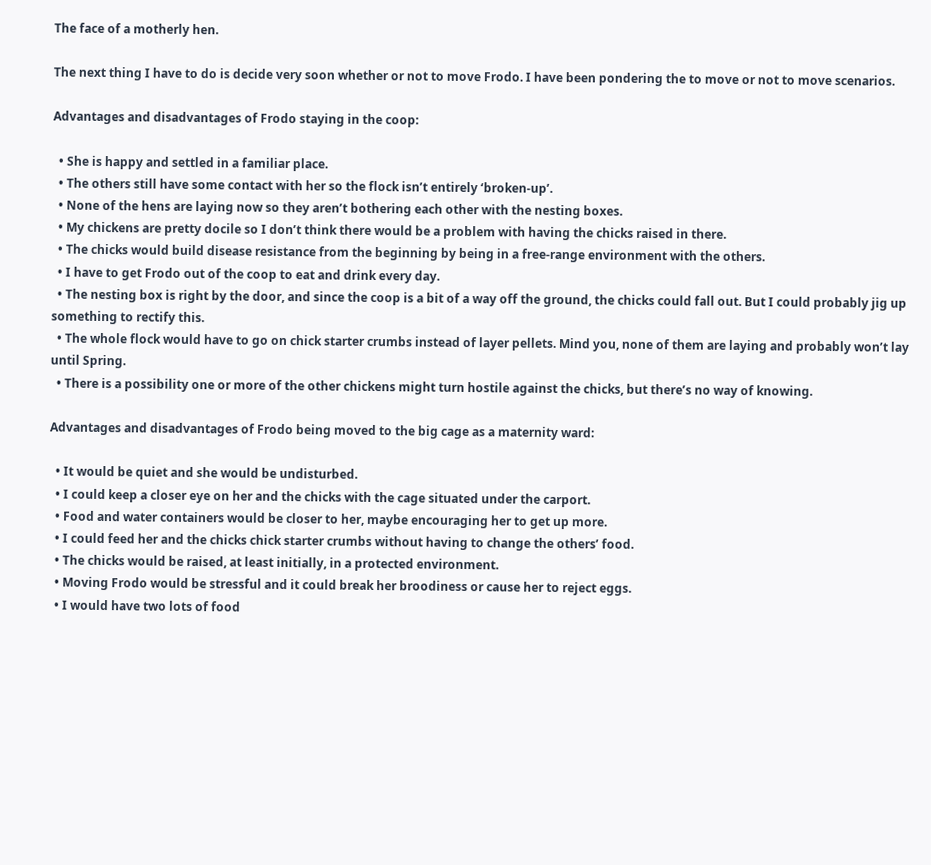The face of a motherly hen.

The next thing I have to do is decide very soon whether or not to move Frodo. I have been pondering the to move or not to move scenarios.

Advantages and disadvantages of Frodo staying in the coop:

  • She is happy and settled in a familiar place.
  • The others still have some contact with her so the flock isn’t entirely ‘broken-up’.
  • None of the hens are laying now so they aren’t bothering each other with the nesting boxes.
  • My chickens are pretty docile so I don’t think there would be a problem with having the chicks raised in there.
  • The chicks would build disease resistance from the beginning by being in a free-range environment with the others.
  • I have to get Frodo out of the coop to eat and drink every day.
  • The nesting box is right by the door, and since the coop is a bit of a way off the ground, the chicks could fall out. But I could probably jig up something to rectify this.
  • The whole flock would have to go on chick starter crumbs instead of layer pellets. Mind you, none of them are laying and probably won’t lay until Spring.
  • There is a possibility one or more of the other chickens might turn hostile against the chicks, but there’s no way of knowing.

Advantages and disadvantages of Frodo being moved to the big cage as a maternity ward:

  • It would be quiet and she would be undisturbed.
  • I could keep a closer eye on her and the chicks with the cage situated under the carport.
  • Food and water containers would be closer to her, maybe encouraging her to get up more.
  • I could feed her and the chicks chick starter crumbs without having to change the others’ food.
  • The chicks would be raised, at least initially, in a protected environment.
  • Moving Frodo would be stressful and it could break her broodiness or cause her to reject eggs.
  • I would have two lots of food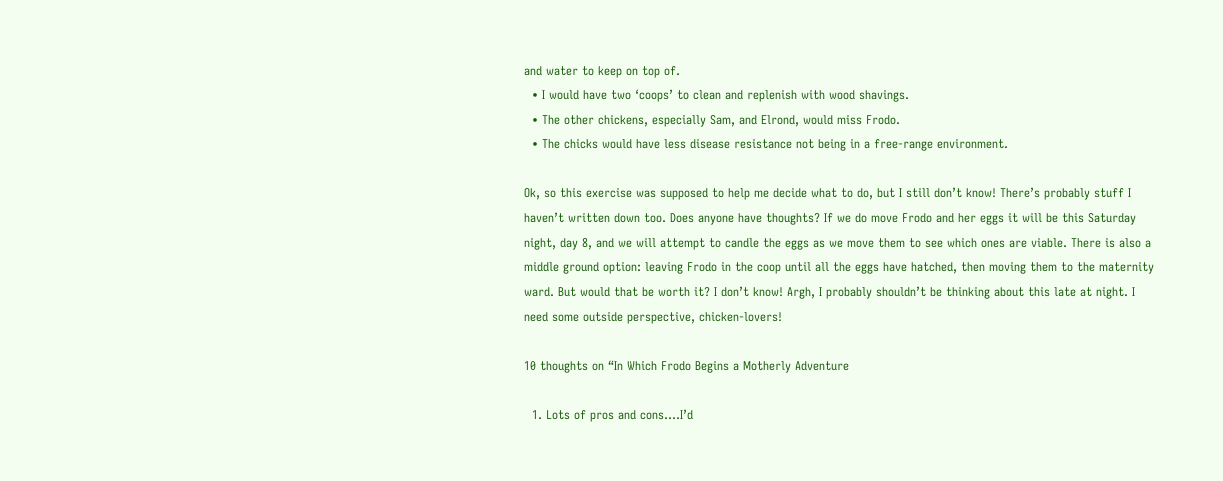and water to keep on top of.
  • I would have two ‘coops’ to clean and replenish with wood shavings.
  • The other chickens, especially Sam, and Elrond, would miss Frodo.
  • The chicks would have less disease resistance not being in a free-range environment.

Ok, so this exercise was supposed to help me decide what to do, but I still don’t know! There’s probably stuff I haven’t written down too. Does anyone have thoughts? If we do move Frodo and her eggs it will be this Saturday night, day 8, and we will attempt to candle the eggs as we move them to see which ones are viable. There is also a middle ground option: leaving Frodo in the coop until all the eggs have hatched, then moving them to the maternity ward. But would that be worth it? I don’t know! Argh, I probably shouldn’t be thinking about this late at night. I need some outside perspective, chicken-lovers!

10 thoughts on “In Which Frodo Begins a Motherly Adventure

  1. Lots of pros and cons….I’d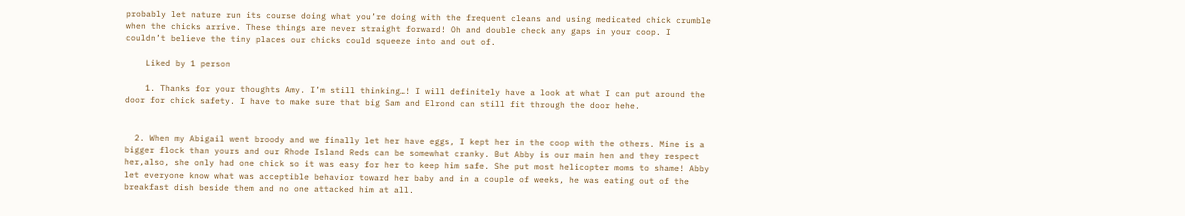probably let nature run its course doing what you’re doing with the frequent cleans and using medicated chick crumble when the chicks arrive. These things are never straight forward! Oh and double check any gaps in your coop. I couldn’t believe the tiny places our chicks could squeeze into and out of.

    Liked by 1 person

    1. Thanks for your thoughts Amy. I’m still thinking…! I will definitely have a look at what I can put around the door for chick safety. I have to make sure that big Sam and Elrond can still fit through the door hehe.


  2. When my Abigail went broody and we finally let her have eggs, I kept her in the coop with the others. Mine is a bigger flock than yours and our Rhode Island Reds can be somewhat cranky. But Abby is our main hen and they respect her,also, she only had one chick so it was easy for her to keep him safe. She put most helicopter moms to shame! Abby let everyone know what was acceptible behavior toward her baby and in a couple of weeks, he was eating out of the breakfast dish beside them and no one attacked him at all.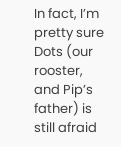In fact, I’m pretty sure Dots (our rooster, and Pip’s father) is still afraid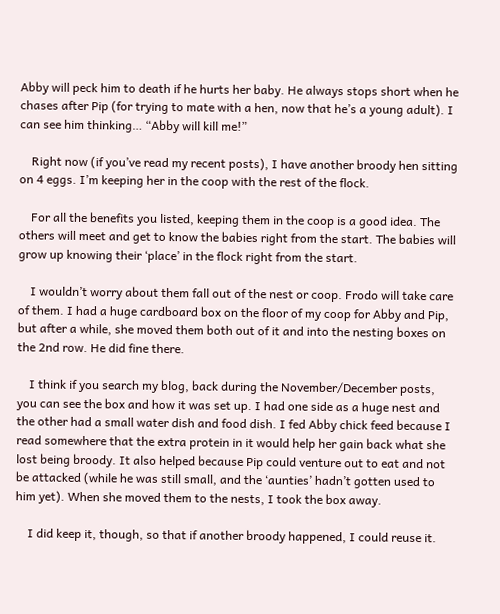Abby will peck him to death if he hurts her baby. He always stops short when he chases after Pip (for trying to mate with a hen, now that he’s a young adult). I can see him thinking… “Abby will kill me!”

    Right now (if you’ve read my recent posts), I have another broody hen sitting on 4 eggs. I’m keeping her in the coop with the rest of the flock.

    For all the benefits you listed, keeping them in the coop is a good idea. The others will meet and get to know the babies right from the start. The babies will grow up knowing their ‘place’ in the flock right from the start.

    I wouldn’t worry about them fall out of the nest or coop. Frodo will take care of them. I had a huge cardboard box on the floor of my coop for Abby and Pip, but after a while, she moved them both out of it and into the nesting boxes on the 2nd row. He did fine there.

    I think if you search my blog, back during the November/December posts, you can see the box and how it was set up. I had one side as a huge nest and the other had a small water dish and food dish. I fed Abby chick feed because I read somewhere that the extra protein in it would help her gain back what she lost being broody. It also helped because Pip could venture out to eat and not be attacked (while he was still small, and the ‘aunties’ hadn’t gotten used to him yet). When she moved them to the nests, I took the box away.

    I did keep it, though, so that if another broody happened, I could reuse it.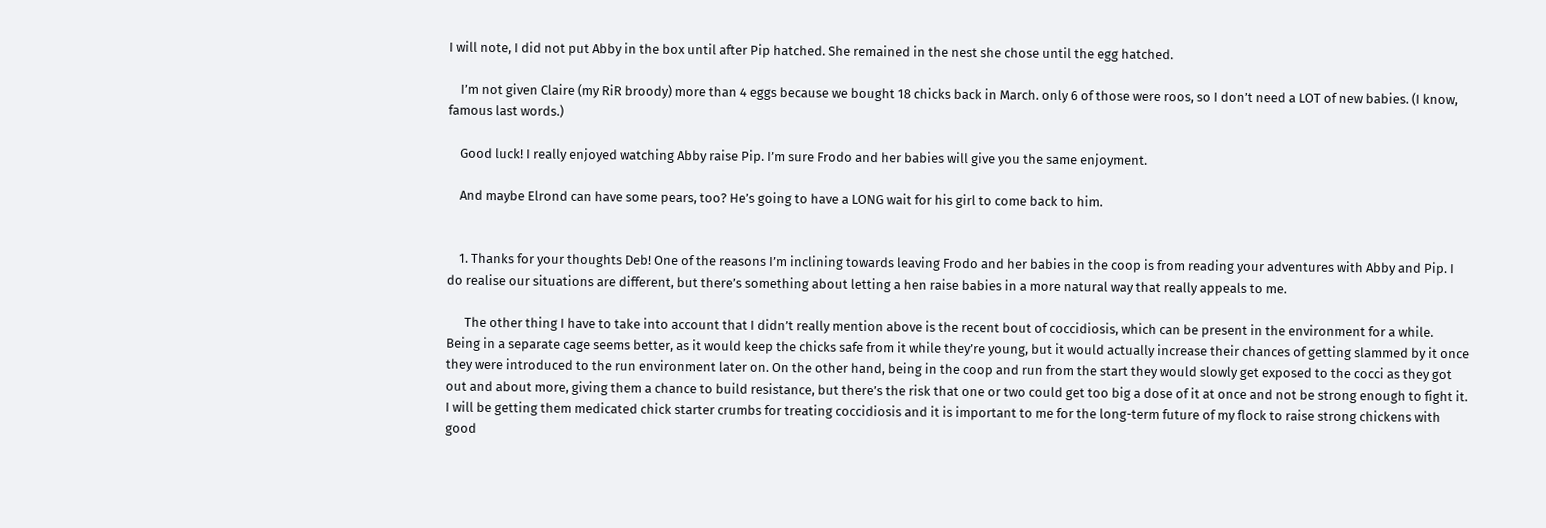I will note, I did not put Abby in the box until after Pip hatched. She remained in the nest she chose until the egg hatched.

    I’m not given Claire (my RiR broody) more than 4 eggs because we bought 18 chicks back in March. only 6 of those were roos, so I don’t need a LOT of new babies. (I know, famous last words.)

    Good luck! I really enjoyed watching Abby raise Pip. I’m sure Frodo and her babies will give you the same enjoyment.

    And maybe Elrond can have some pears, too? He’s going to have a LONG wait for his girl to come back to him.


    1. Thanks for your thoughts Deb! One of the reasons I’m inclining towards leaving Frodo and her babies in the coop is from reading your adventures with Abby and Pip. I do realise our situations are different, but there’s something about letting a hen raise babies in a more natural way that really appeals to me.

      The other thing I have to take into account that I didn’t really mention above is the recent bout of coccidiosis, which can be present in the environment for a while. Being in a separate cage seems better, as it would keep the chicks safe from it while they’re young, but it would actually increase their chances of getting slammed by it once they were introduced to the run environment later on. On the other hand, being in the coop and run from the start they would slowly get exposed to the cocci as they got out and about more, giving them a chance to build resistance, but there’s the risk that one or two could get too big a dose of it at once and not be strong enough to fight it. I will be getting them medicated chick starter crumbs for treating coccidiosis and it is important to me for the long-term future of my flock to raise strong chickens with good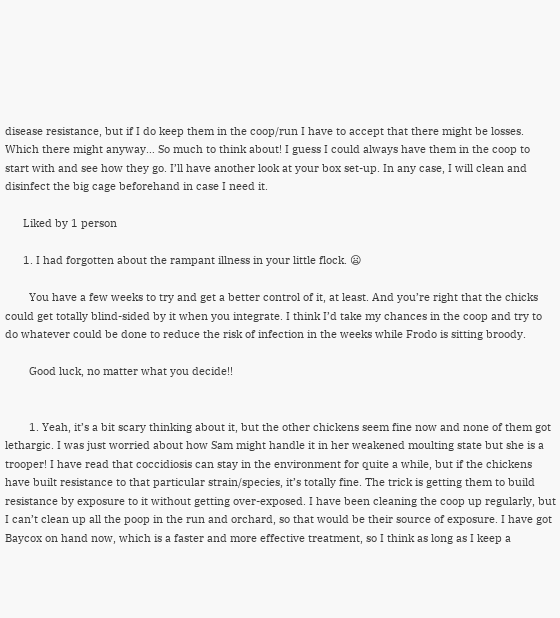disease resistance, but if I do keep them in the coop/run I have to accept that there might be losses. Which there might anyway… So much to think about! I guess I could always have them in the coop to start with and see how they go. I’ll have another look at your box set-up. In any case, I will clean and disinfect the big cage beforehand in case I need it.

      Liked by 1 person

      1. I had forgotten about the rampant illness in your little flock. 😦

        You have a few weeks to try and get a better control of it, at least. And you’re right that the chicks could get totally blind-sided by it when you integrate. I think I’d take my chances in the coop and try to do whatever could be done to reduce the risk of infection in the weeks while Frodo is sitting broody.

        Good luck, no matter what you decide!!


        1. Yeah, it’s a bit scary thinking about it, but the other chickens seem fine now and none of them got lethargic. I was just worried about how Sam might handle it in her weakened moulting state but she is a trooper! I have read that coccidiosis can stay in the environment for quite a while, but if the chickens have built resistance to that particular strain/species, it’s totally fine. The trick is getting them to build resistance by exposure to it without getting over-exposed. I have been cleaning the coop up regularly, but I can’t clean up all the poop in the run and orchard, so that would be their source of exposure. I have got Baycox on hand now, which is a faster and more effective treatment, so I think as long as I keep a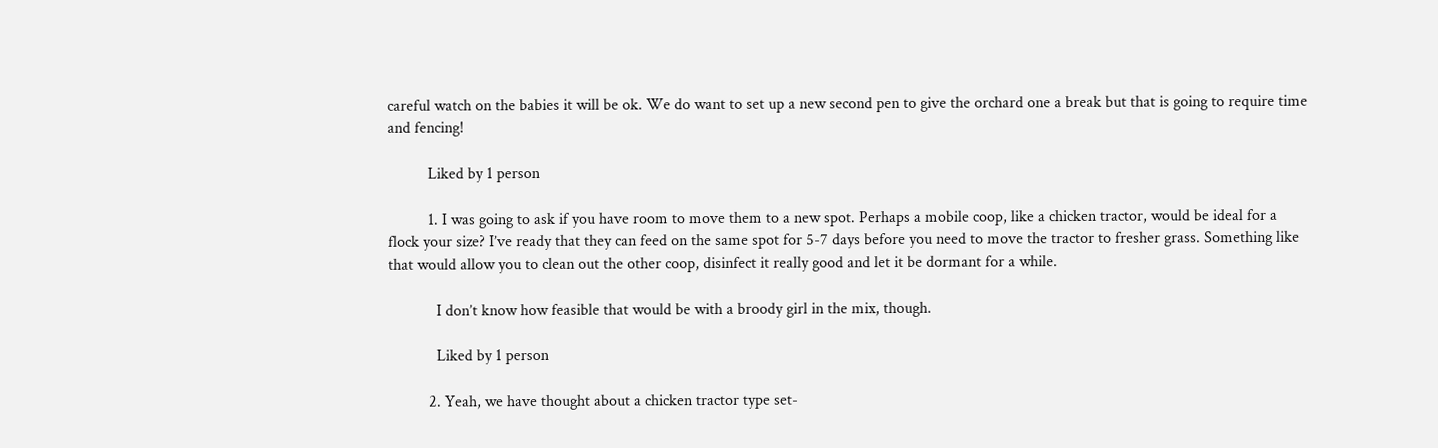careful watch on the babies it will be ok. We do want to set up a new second pen to give the orchard one a break but that is going to require time and fencing!

          Liked by 1 person

          1. I was going to ask if you have room to move them to a new spot. Perhaps a mobile coop, like a chicken tractor, would be ideal for a flock your size? I’ve ready that they can feed on the same spot for 5-7 days before you need to move the tractor to fresher grass. Something like that would allow you to clean out the other coop, disinfect it really good and let it be dormant for a while.

            I don’t know how feasible that would be with a broody girl in the mix, though.

            Liked by 1 person

          2. Yeah, we have thought about a chicken tractor type set-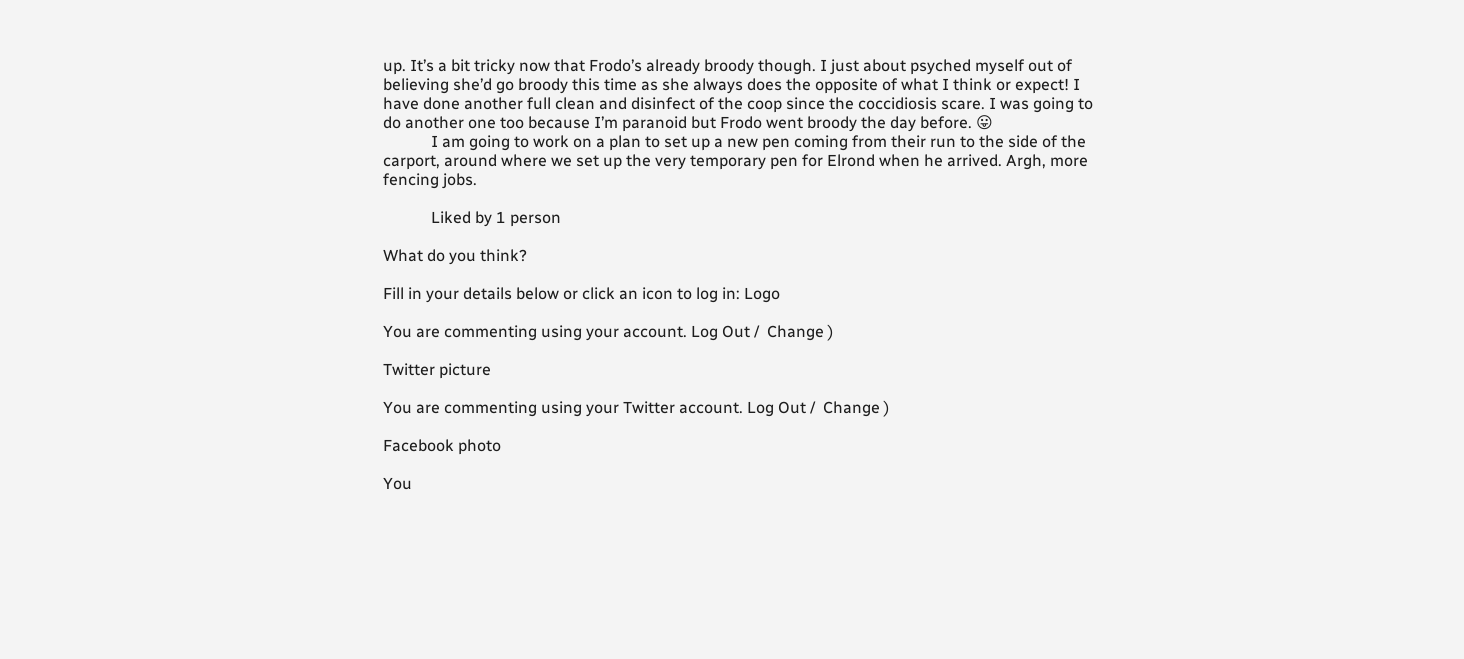up. It’s a bit tricky now that Frodo’s already broody though. I just about psyched myself out of believing she’d go broody this time as she always does the opposite of what I think or expect! I have done another full clean and disinfect of the coop since the coccidiosis scare. I was going to do another one too because I’m paranoid but Frodo went broody the day before. 😛
            I am going to work on a plan to set up a new pen coming from their run to the side of the carport, around where we set up the very temporary pen for Elrond when he arrived. Argh, more fencing jobs.

            Liked by 1 person

What do you think?

Fill in your details below or click an icon to log in: Logo

You are commenting using your account. Log Out /  Change )

Twitter picture

You are commenting using your Twitter account. Log Out /  Change )

Facebook photo

You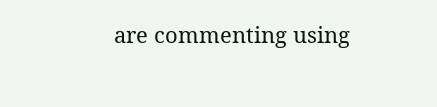are commenting using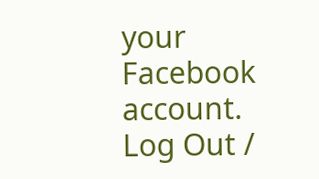your Facebook account. Log Out /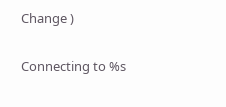Change )

Connecting to %s